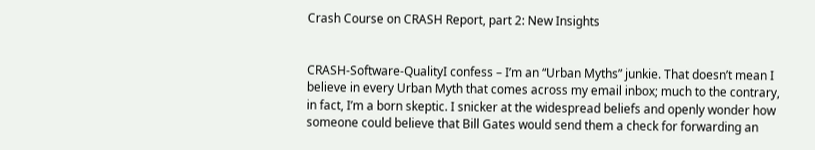Crash Course on CRASH Report, part 2: New Insights


CRASH-Software-QualityI confess – I’m an “Urban Myths” junkie. That doesn’t mean I believe in every Urban Myth that comes across my email inbox; much to the contrary, in fact, I’m a born skeptic. I snicker at the widespread beliefs and openly wonder how someone could believe that Bill Gates would send them a check for forwarding an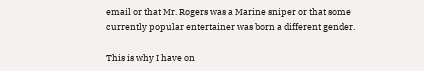email or that Mr. Rogers was a Marine sniper or that some currently popular entertainer was born a different gender.

This is why I have on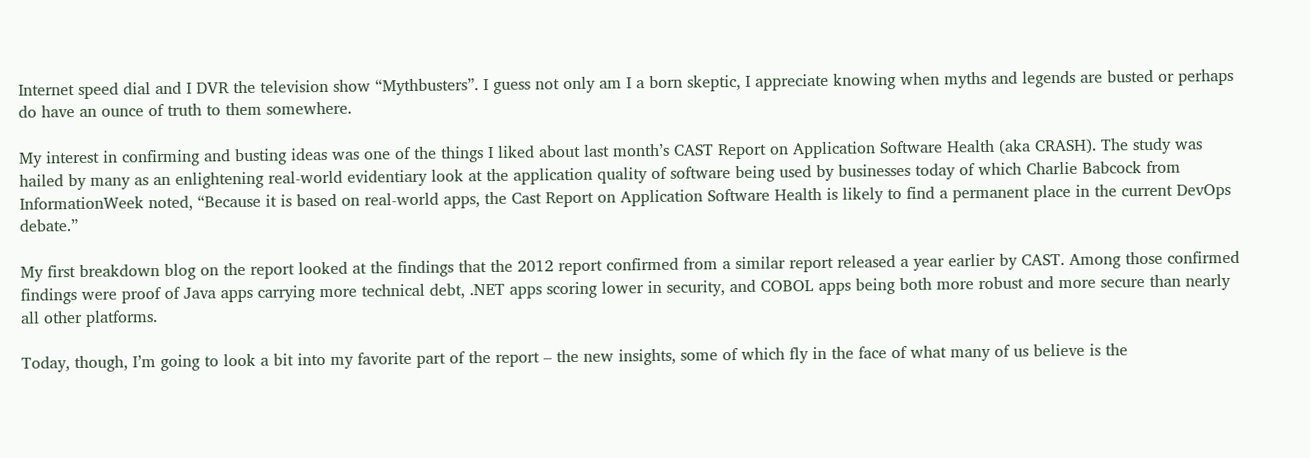Internet speed dial and I DVR the television show “Mythbusters”. I guess not only am I a born skeptic, I appreciate knowing when myths and legends are busted or perhaps do have an ounce of truth to them somewhere.

My interest in confirming and busting ideas was one of the things I liked about last month’s CAST Report on Application Software Health (aka CRASH). The study was hailed by many as an enlightening real-world evidentiary look at the application quality of software being used by businesses today of which Charlie Babcock from InformationWeek noted, “Because it is based on real-world apps, the Cast Report on Application Software Health is likely to find a permanent place in the current DevOps debate.”

My first breakdown blog on the report looked at the findings that the 2012 report confirmed from a similar report released a year earlier by CAST. Among those confirmed findings were proof of Java apps carrying more technical debt, .NET apps scoring lower in security, and COBOL apps being both more robust and more secure than nearly all other platforms.

Today, though, I’m going to look a bit into my favorite part of the report – the new insights, some of which fly in the face of what many of us believe is the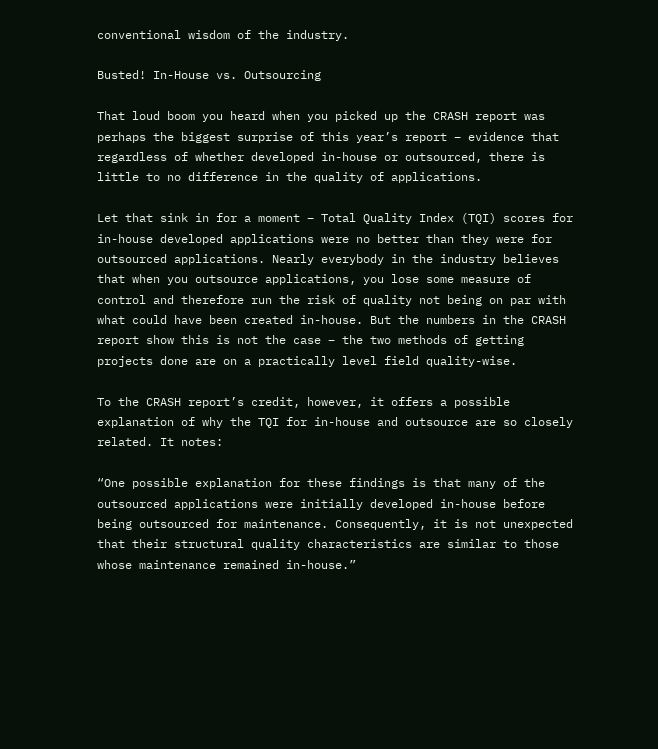conventional wisdom of the industry.

Busted! In-House vs. Outsourcing

That loud boom you heard when you picked up the CRASH report was perhaps the biggest surprise of this year’s report – evidence that regardless of whether developed in-house or outsourced, there is little to no difference in the quality of applications.

Let that sink in for a moment – Total Quality Index (TQI) scores for in-house developed applications were no better than they were for outsourced applications. Nearly everybody in the industry believes that when you outsource applications, you lose some measure of control and therefore run the risk of quality not being on par with what could have been created in-house. But the numbers in the CRASH report show this is not the case – the two methods of getting projects done are on a practically level field quality-wise.

To the CRASH report’s credit, however, it offers a possible explanation of why the TQI for in-house and outsource are so closely related. It notes:

“One possible explanation for these findings is that many of the outsourced applications were initially developed in-house before being outsourced for maintenance. Consequently, it is not unexpected that their structural quality characteristics are similar to those whose maintenance remained in-house.”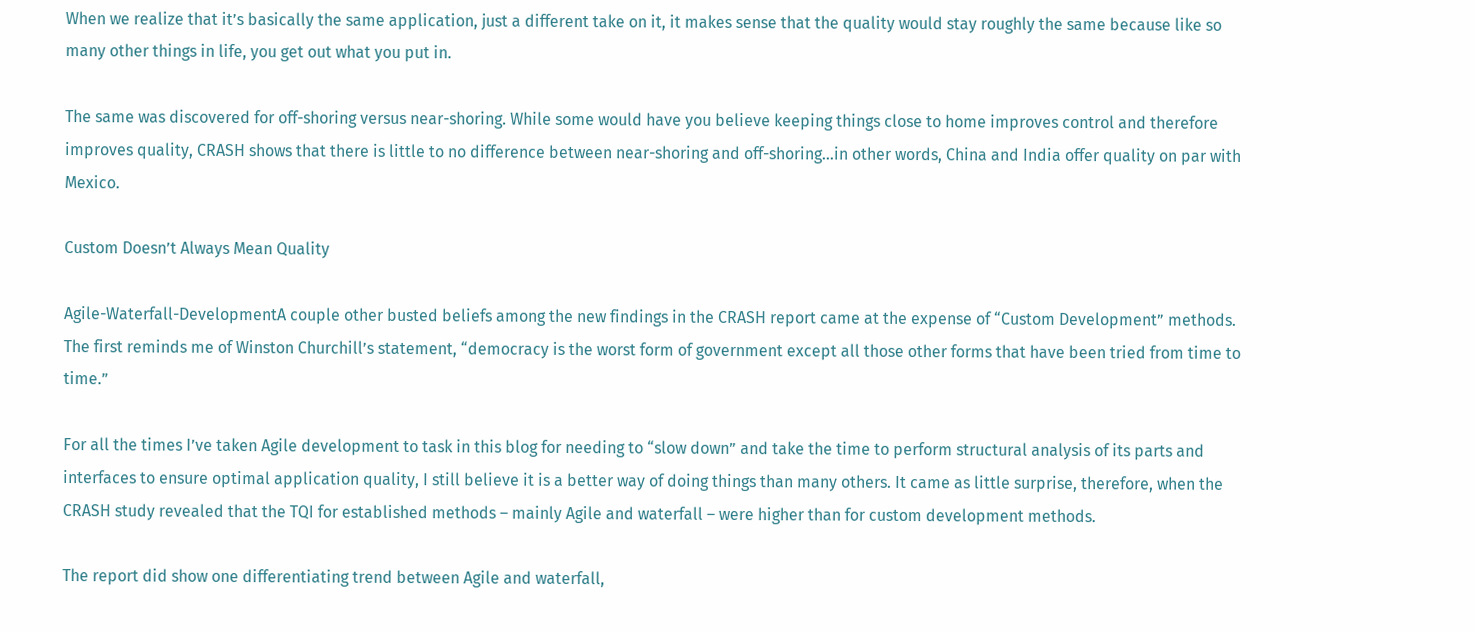When we realize that it’s basically the same application, just a different take on it, it makes sense that the quality would stay roughly the same because like so many other things in life, you get out what you put in.

The same was discovered for off-shoring versus near-shoring. While some would have you believe keeping things close to home improves control and therefore improves quality, CRASH shows that there is little to no difference between near-shoring and off-shoring…in other words, China and India offer quality on par with Mexico.

Custom Doesn’t Always Mean Quality

Agile-Waterfall-DevelopmentA couple other busted beliefs among the new findings in the CRASH report came at the expense of “Custom Development” methods. The first reminds me of Winston Churchill’s statement, “democracy is the worst form of government except all those other forms that have been tried from time to time.”

For all the times I’ve taken Agile development to task in this blog for needing to “slow down” and take the time to perform structural analysis of its parts and interfaces to ensure optimal application quality, I still believe it is a better way of doing things than many others. It came as little surprise, therefore, when the CRASH study revealed that the TQI for established methods – mainly Agile and waterfall – were higher than for custom development methods.

The report did show one differentiating trend between Agile and waterfall,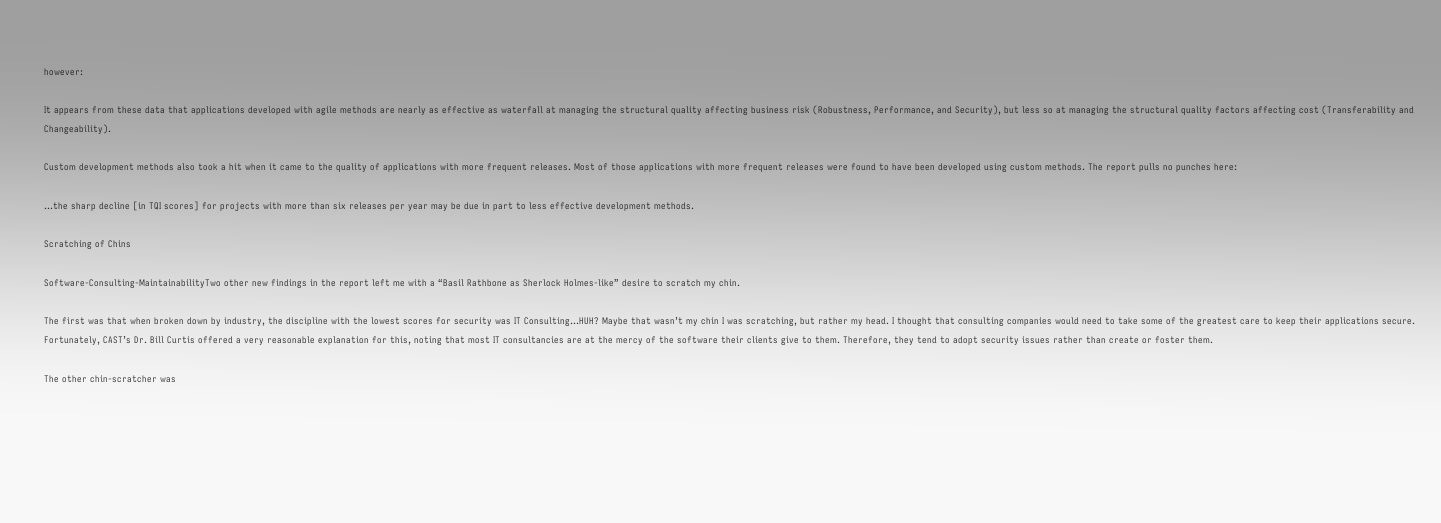however:

It appears from these data that applications developed with agile methods are nearly as effective as waterfall at managing the structural quality affecting business risk (Robustness, Performance, and Security), but less so at managing the structural quality factors affecting cost (Transferability and Changeability).

Custom development methods also took a hit when it came to the quality of applications with more frequent releases. Most of those applications with more frequent releases were found to have been developed using custom methods. The report pulls no punches here:

…the sharp decline [in TQI scores] for projects with more than six releases per year may be due in part to less effective development methods.

Scratching of Chins

Software-Consulting-MaintainabilityTwo other new findings in the report left me with a “Basil Rathbone as Sherlock Holmes-like” desire to scratch my chin.

The first was that when broken down by industry, the discipline with the lowest scores for security was IT Consulting…HUH? Maybe that wasn’t my chin I was scratching, but rather my head. I thought that consulting companies would need to take some of the greatest care to keep their applications secure. Fortunately, CAST’s Dr. Bill Curtis offered a very reasonable explanation for this, noting that most IT consultancies are at the mercy of the software their clients give to them. Therefore, they tend to adopt security issues rather than create or foster them.

The other chin-scratcher was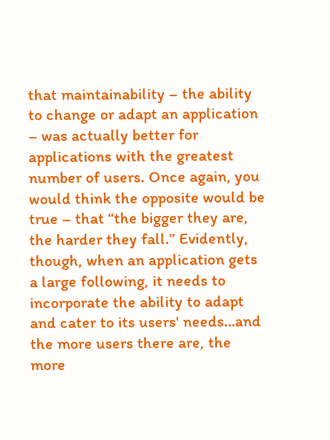that maintainability – the ability to change or adapt an application – was actually better for applications with the greatest number of users. Once again, you would think the opposite would be true – that “the bigger they are, the harder they fall.” Evidently, though, when an application gets a large following, it needs to incorporate the ability to adapt and cater to its users' needs…and the more users there are, the more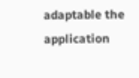adaptable the application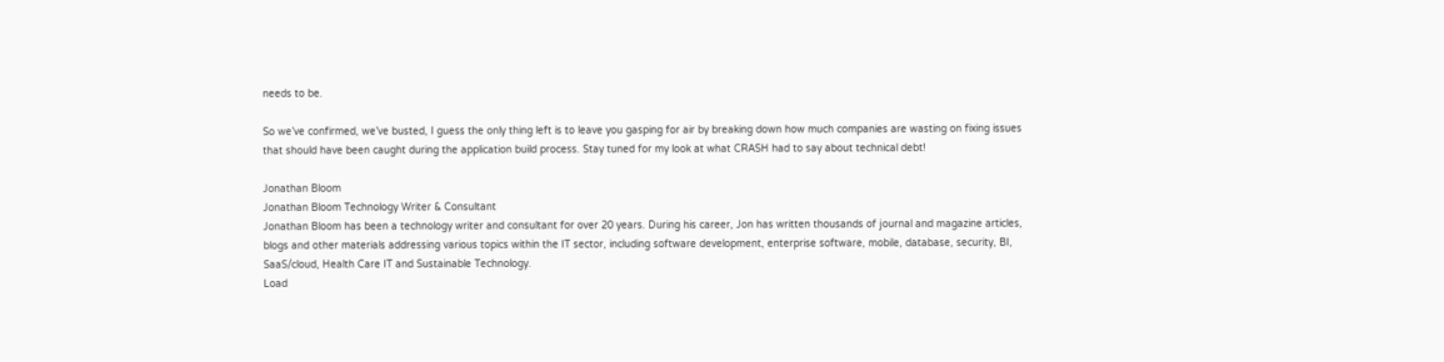needs to be.

So we’ve confirmed, we’ve busted, I guess the only thing left is to leave you gasping for air by breaking down how much companies are wasting on fixing issues that should have been caught during the application build process. Stay tuned for my look at what CRASH had to say about technical debt!

Jonathan Bloom
Jonathan Bloom Technology Writer & Consultant
Jonathan Bloom has been a technology writer and consultant for over 20 years. During his career, Jon has written thousands of journal and magazine articles, blogs and other materials addressing various topics within the IT sector, including software development, enterprise software, mobile, database, security, BI, SaaS/cloud, Health Care IT and Sustainable Technology.
Load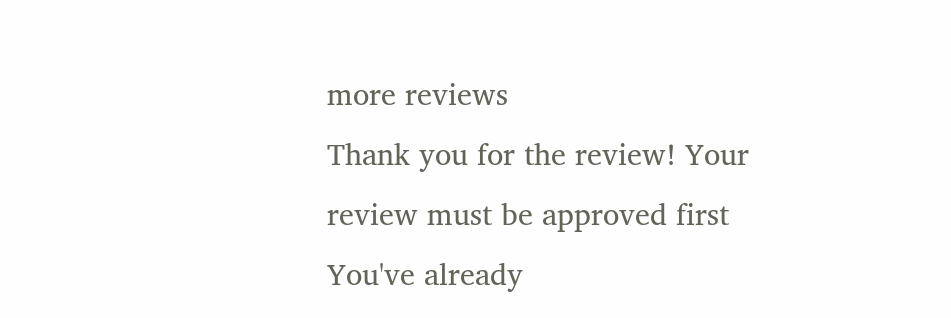more reviews
Thank you for the review! Your review must be approved first
You've already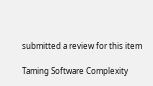submitted a review for this item

Taming Software Complexity